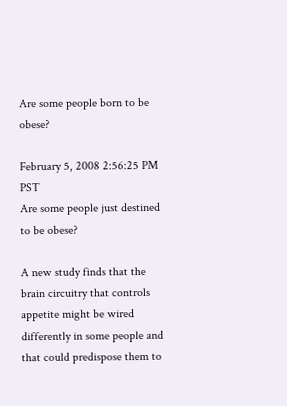Are some people born to be obese?

February 5, 2008 2:56:25 PM PST
Are some people just destined to be obese?

A new study finds that the brain circuitry that controls appetite might be wired differently in some people and that could predispose them to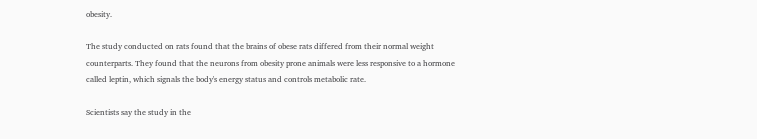obesity.

The study conducted on rats found that the brains of obese rats differed from their normal weight counterparts. They found that the neurons from obesity prone animals were less responsive to a hormone called leptin, which signals the body's energy status and controls metabolic rate.

Scientists say the study in the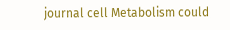journal cell Metabolism could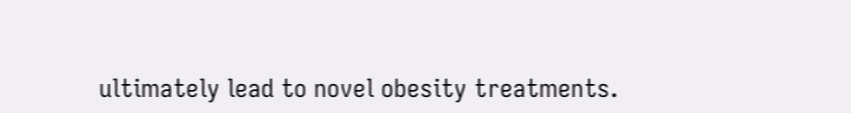ultimately lead to novel obesity treatments.